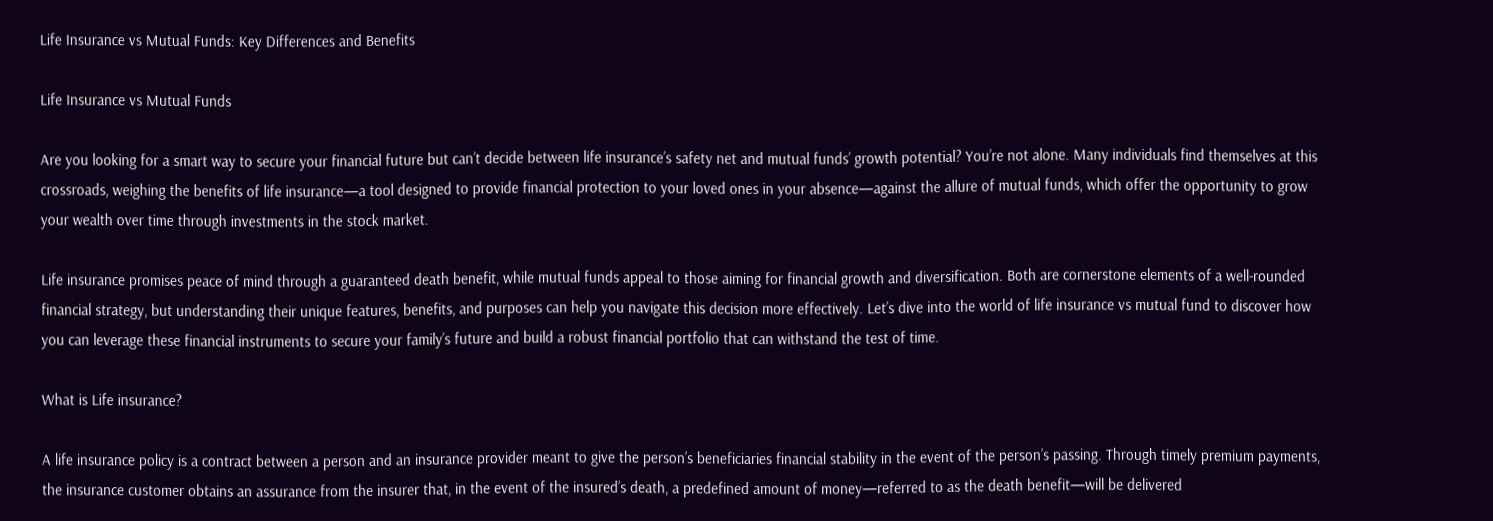Life Insurance vs Mutual Funds: Key Differences and Benefits

Life Insurance vs Mutual Funds

Are you looking for a smart way to secure your financial future but can’t decide between life insurance’s safety net and mutual funds’ growth potential? You’re not alone. Many individuals find themselves at this crossroads, weighing the benefits of life insurance—a tool designed to provide financial protection to your loved ones in your absence—against the allure of mutual funds, which offer the opportunity to grow your wealth over time through investments in the stock market.

Life insurance promises peace of mind through a guaranteed death benefit, while mutual funds appeal to those aiming for financial growth and diversification. Both are cornerstone elements of a well-rounded financial strategy, but understanding their unique features, benefits, and purposes can help you navigate this decision more effectively. Let’s dive into the world of life insurance vs mutual fund to discover how you can leverage these financial instruments to secure your family’s future and build a robust financial portfolio that can withstand the test of time.

What is Life insurance?

A life insurance policy is a contract between a person and an insurance provider meant to give the person’s beneficiaries financial stability in the event of the person’s passing. Through timely premium payments, the insurance customer obtains an assurance from the insurer that, in the event of the insured’s death, a predefined amount of money—referred to as the death benefit—will be delivered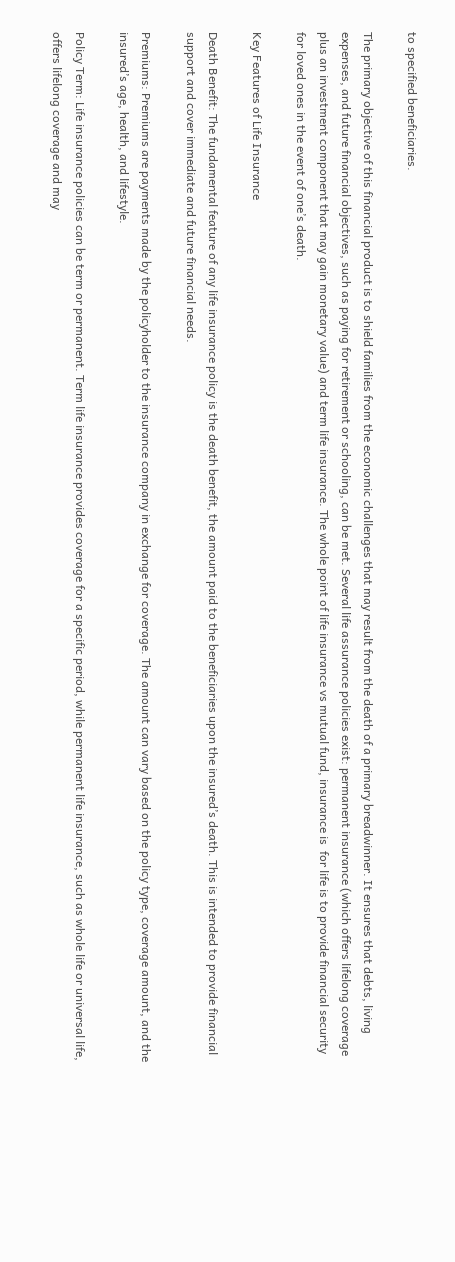to specified beneficiaries.

The primary objective of this financial product is to shield families from the economic challenges that may result from the death of a primary breadwinner. It ensures that debts, living expenses, and future financial objectives, such as paying for retirement or schooling, can be met. Several life assurance policies exist: permanent insurance (which offers lifelong coverage plus an investment component that may gain monetary value) and term life insurance. The whole point of life insurance vs mutual fund, insurance is  for life is to provide financial security for loved ones in the event of one’s death.

Key Features of Life Insurance

Death Benefit: The fundamental feature of any life insurance policy is the death benefit, the amount paid to the beneficiaries upon the insured’s death. This is intended to provide financial support and cover immediate and future financial needs.

Premiums: Premiums are payments made by the policyholder to the insurance company in exchange for coverage. The amount can vary based on the policy type, coverage amount, and the insured’s age, health, and lifestyle.

Policy Term: Life insurance policies can be term or permanent. Term life insurance provides coverage for a specific period, while permanent life insurance, such as whole life or universal life, offers lifelong coverage and may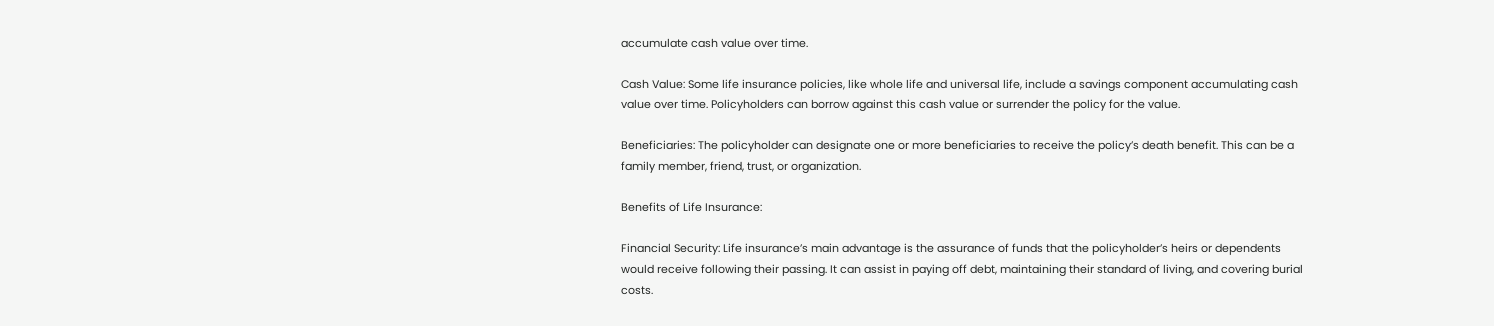accumulate cash value over time.

Cash Value: Some life insurance policies, like whole life and universal life, include a savings component accumulating cash value over time. Policyholders can borrow against this cash value or surrender the policy for the value.

Beneficiaries: The policyholder can designate one or more beneficiaries to receive the policy’s death benefit. This can be a family member, friend, trust, or organization.

Benefits of Life Insurance:

Financial Security: Life insurance’s main advantage is the assurance of funds that the policyholder’s heirs or dependents would receive following their passing. It can assist in paying off debt, maintaining their standard of living, and covering burial costs.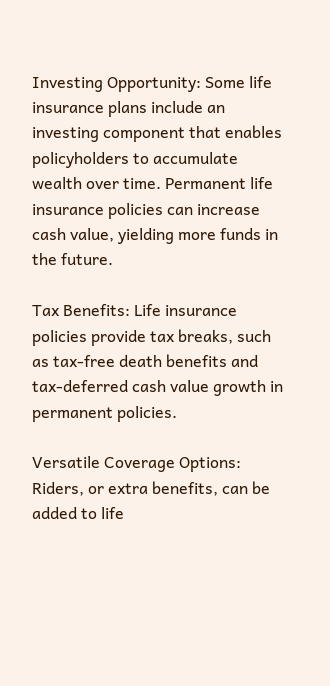Investing Opportunity: Some life insurance plans include an investing component that enables policyholders to accumulate wealth over time. Permanent life insurance policies can increase cash value, yielding more funds in the future.

Tax Benefits: Life insurance policies provide tax breaks, such as tax-free death benefits and tax-deferred cash value growth in permanent policies.

Versatile Coverage Options: Riders, or extra benefits, can be added to life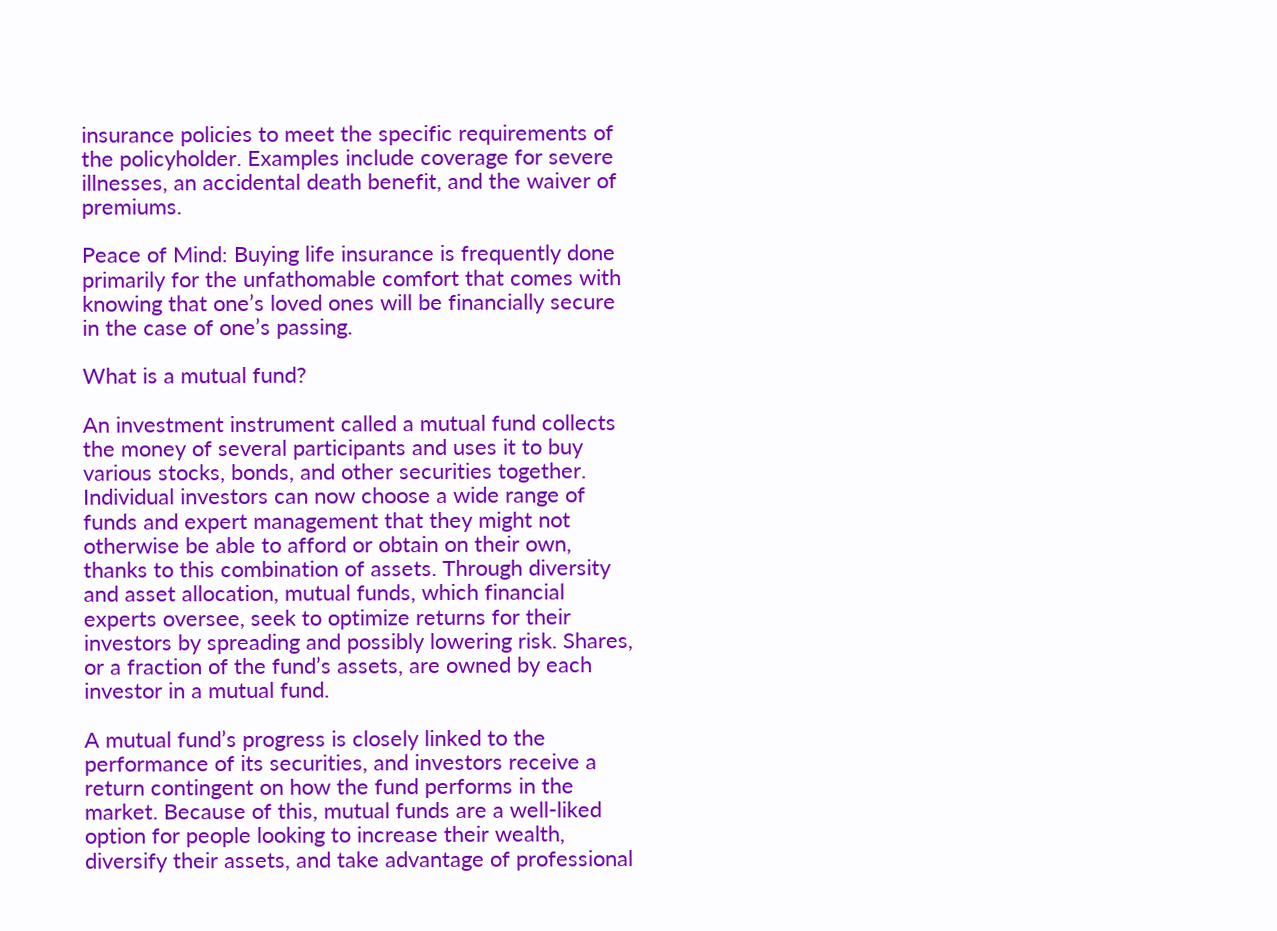insurance policies to meet the specific requirements of the policyholder. Examples include coverage for severe illnesses, an accidental death benefit, and the waiver of premiums.

Peace of Mind: Buying life insurance is frequently done primarily for the unfathomable comfort that comes with knowing that one’s loved ones will be financially secure in the case of one’s passing.

What is a mutual fund?

An investment instrument called a mutual fund collects the money of several participants and uses it to buy various stocks, bonds, and other securities together. Individual investors can now choose a wide range of funds and expert management that they might not otherwise be able to afford or obtain on their own, thanks to this combination of assets. Through diversity and asset allocation, mutual funds, which financial experts oversee, seek to optimize returns for their investors by spreading and possibly lowering risk. Shares, or a fraction of the fund’s assets, are owned by each investor in a mutual fund.

A mutual fund’s progress is closely linked to the performance of its securities, and investors receive a return contingent on how the fund performs in the market. Because of this, mutual funds are a well-liked option for people looking to increase their wealth, diversify their assets, and take advantage of professional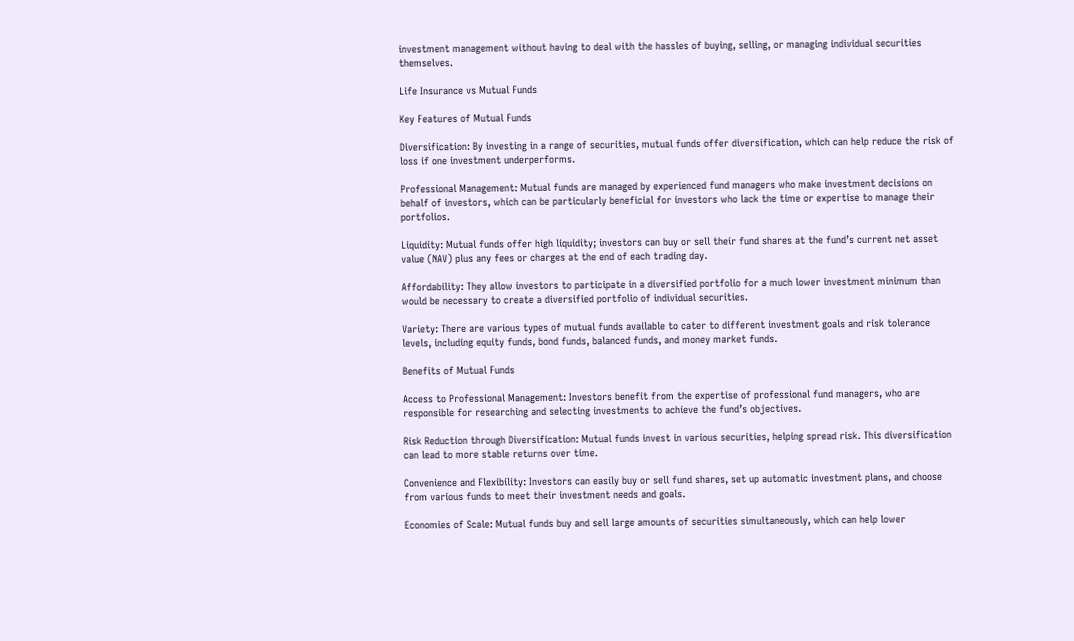investment management without having to deal with the hassles of buying, selling, or managing individual securities themselves.

Life Insurance vs Mutual Funds

Key Features of Mutual Funds

Diversification: By investing in a range of securities, mutual funds offer diversification, which can help reduce the risk of loss if one investment underperforms.

Professional Management: Mutual funds are managed by experienced fund managers who make investment decisions on behalf of investors, which can be particularly beneficial for investors who lack the time or expertise to manage their portfolios.

Liquidity: Mutual funds offer high liquidity; investors can buy or sell their fund shares at the fund’s current net asset value (NAV) plus any fees or charges at the end of each trading day.

Affordability: They allow investors to participate in a diversified portfolio for a much lower investment minimum than would be necessary to create a diversified portfolio of individual securities.

Variety: There are various types of mutual funds available to cater to different investment goals and risk tolerance levels, including equity funds, bond funds, balanced funds, and money market funds.

Benefits of Mutual Funds

Access to Professional Management: Investors benefit from the expertise of professional fund managers, who are responsible for researching and selecting investments to achieve the fund’s objectives.

Risk Reduction through Diversification: Mutual funds invest in various securities, helping spread risk. This diversification can lead to more stable returns over time.

Convenience and Flexibility: Investors can easily buy or sell fund shares, set up automatic investment plans, and choose from various funds to meet their investment needs and goals.

Economies of Scale: Mutual funds buy and sell large amounts of securities simultaneously, which can help lower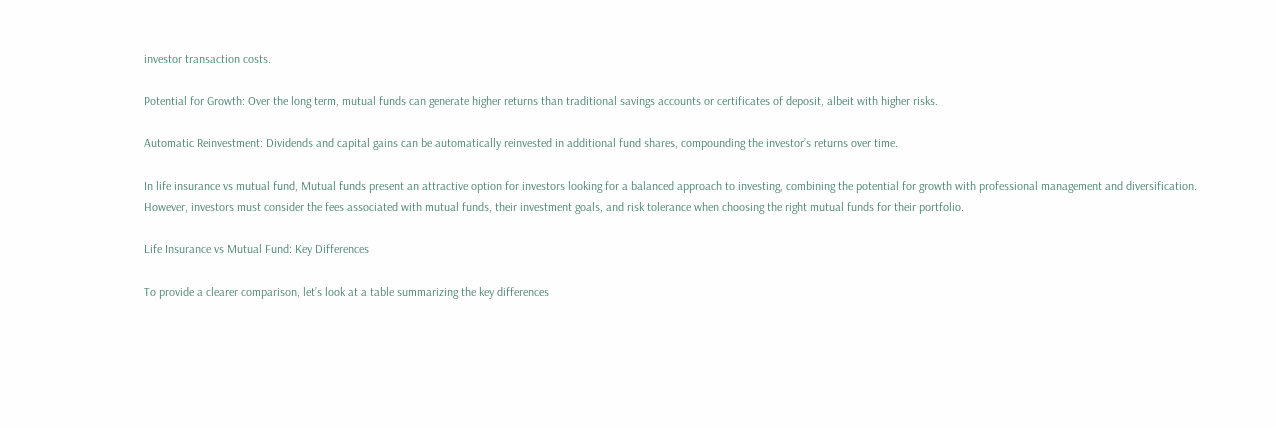investor transaction costs.

Potential for Growth: Over the long term, mutual funds can generate higher returns than traditional savings accounts or certificates of deposit, albeit with higher risks.

Automatic Reinvestment: Dividends and capital gains can be automatically reinvested in additional fund shares, compounding the investor’s returns over time.

In life insurance vs mutual fund, Mutual funds present an attractive option for investors looking for a balanced approach to investing, combining the potential for growth with professional management and diversification. However, investors must consider the fees associated with mutual funds, their investment goals, and risk tolerance when choosing the right mutual funds for their portfolio.

Life Insurance vs Mutual Fund: Key Differences

To provide a clearer comparison, let’s look at a table summarizing the key differences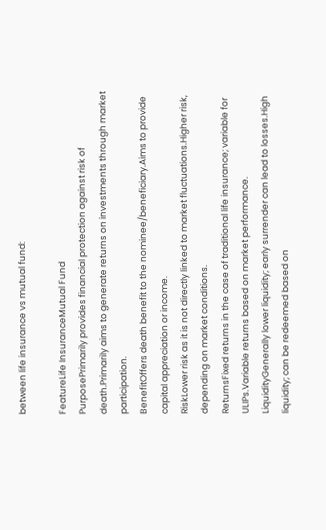between life insurance vs mutual fund:

FeatureLife InsuranceMutual Fund
PurposePrimarily provides financial protection against risk of death.Primarily aims to generate returns on investments through market participation.
BenefitOffers death benefit to the nominee/beneficiary.Aims to provide capital appreciation or income.
RiskLower risk as it is not directly linked to market fluctuations.Higher risk, depending on market conditions.
ReturnsFixed returns in the case of traditional life insurance; variable for ULIPs.Variable returns based on market performance.
LiquidityGenerally lower liquidity; early surrender can lead to losses.High liquidity; can be redeemed based on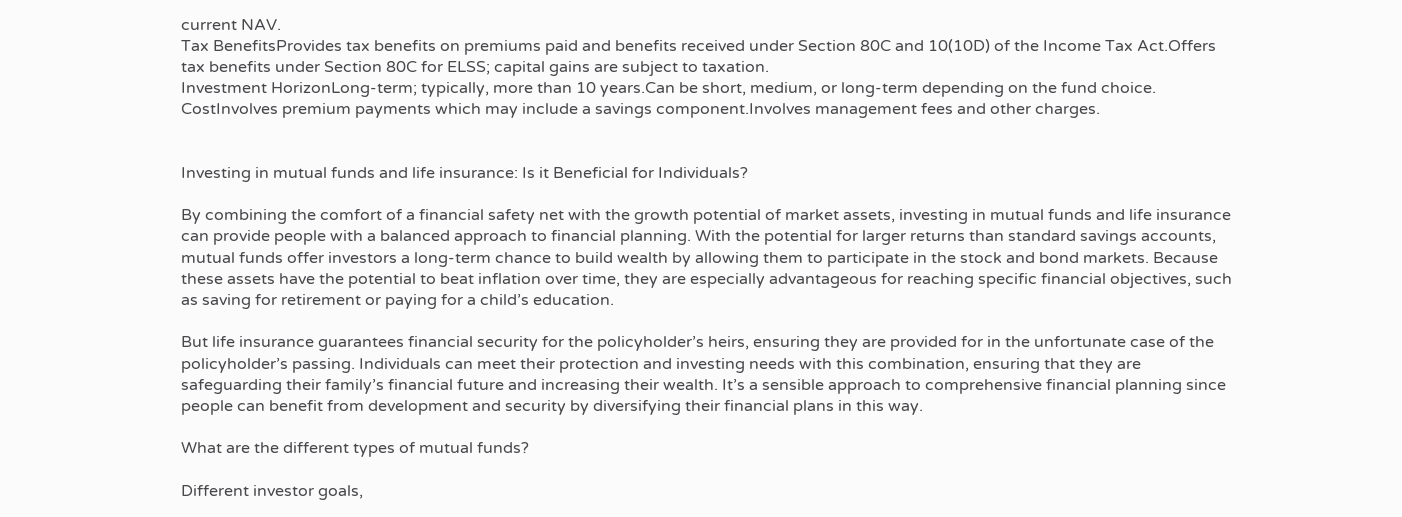current NAV.
Tax BenefitsProvides tax benefits on premiums paid and benefits received under Section 80C and 10(10D) of the Income Tax Act.Offers tax benefits under Section 80C for ELSS; capital gains are subject to taxation.
Investment HorizonLong-term; typically, more than 10 years.Can be short, medium, or long-term depending on the fund choice.
CostInvolves premium payments which may include a savings component.Involves management fees and other charges.


Investing in mutual funds and life insurance: Is it Beneficial for Individuals?

By combining the comfort of a financial safety net with the growth potential of market assets, investing in mutual funds and life insurance can provide people with a balanced approach to financial planning. With the potential for larger returns than standard savings accounts, mutual funds offer investors a long-term chance to build wealth by allowing them to participate in the stock and bond markets. Because these assets have the potential to beat inflation over time, they are especially advantageous for reaching specific financial objectives, such as saving for retirement or paying for a child’s education.

But life insurance guarantees financial security for the policyholder’s heirs, ensuring they are provided for in the unfortunate case of the policyholder’s passing. Individuals can meet their protection and investing needs with this combination, ensuring that they are safeguarding their family’s financial future and increasing their wealth. It’s a sensible approach to comprehensive financial planning since people can benefit from development and security by diversifying their financial plans in this way.

What are the different types of mutual funds?

Different investor goals,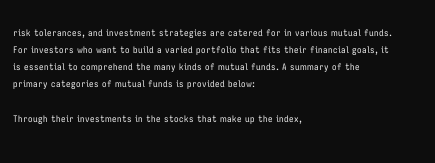risk tolerances, and investment strategies are catered for in various mutual funds. For investors who want to build a varied portfolio that fits their financial goals, it is essential to comprehend the many kinds of mutual funds. A summary of the primary categories of mutual funds is provided below:

Through their investments in the stocks that make up the index,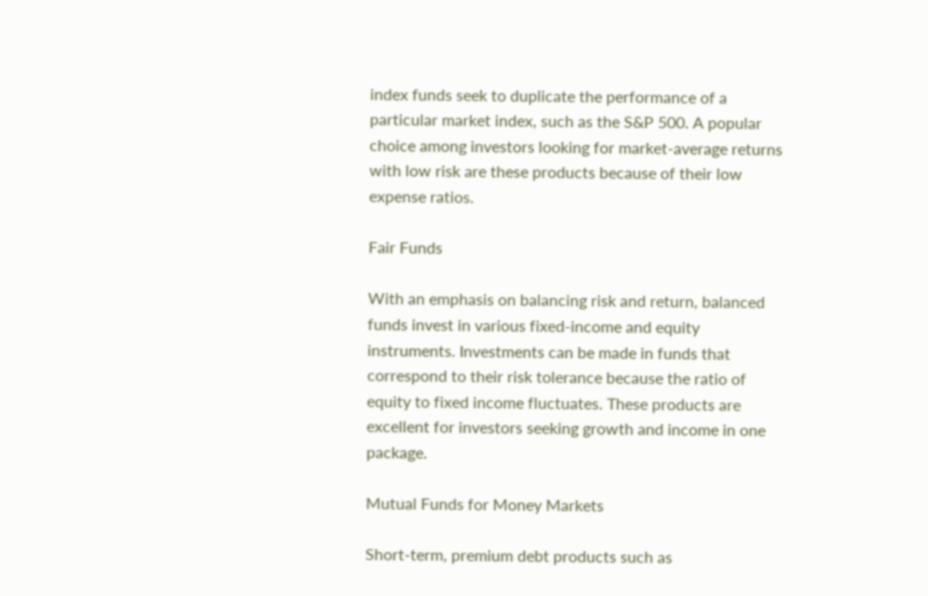index funds seek to duplicate the performance of a particular market index, such as the S&P 500. A popular choice among investors looking for market-average returns with low risk are these products because of their low expense ratios.

Fair Funds

With an emphasis on balancing risk and return, balanced funds invest in various fixed-income and equity instruments. Investments can be made in funds that correspond to their risk tolerance because the ratio of equity to fixed income fluctuates. These products are excellent for investors seeking growth and income in one package.

Mutual Funds for Money Markets

Short-term, premium debt products such as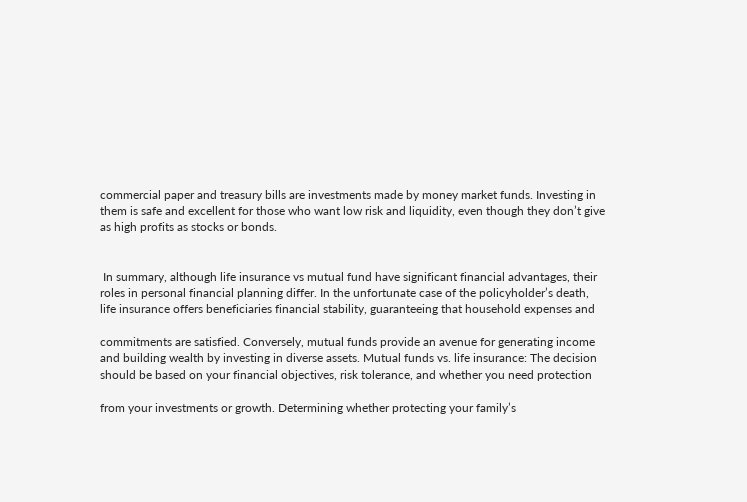commercial paper and treasury bills are investments made by money market funds. Investing in them is safe and excellent for those who want low risk and liquidity, even though they don’t give as high profits as stocks or bonds.


 In summary, although life insurance vs mutual fund have significant financial advantages, their roles in personal financial planning differ. In the unfortunate case of the policyholder’s death, life insurance offers beneficiaries financial stability, guaranteeing that household expenses and

commitments are satisfied. Conversely, mutual funds provide an avenue for generating income and building wealth by investing in diverse assets. Mutual funds vs. life insurance: The decision should be based on your financial objectives, risk tolerance, and whether you need protection

from your investments or growth. Determining whether protecting your family’s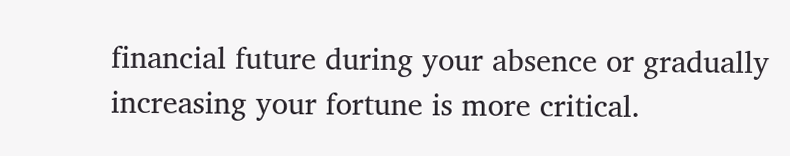financial future during your absence or gradually increasing your fortune is more critical.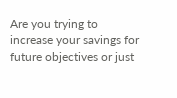Are you trying to increase your savings for future objectives or just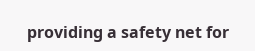providing a safety net for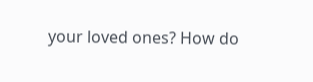your loved ones? How do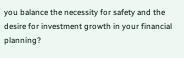you balance the necessity for safety and the desire for investment growth in your financial planning?